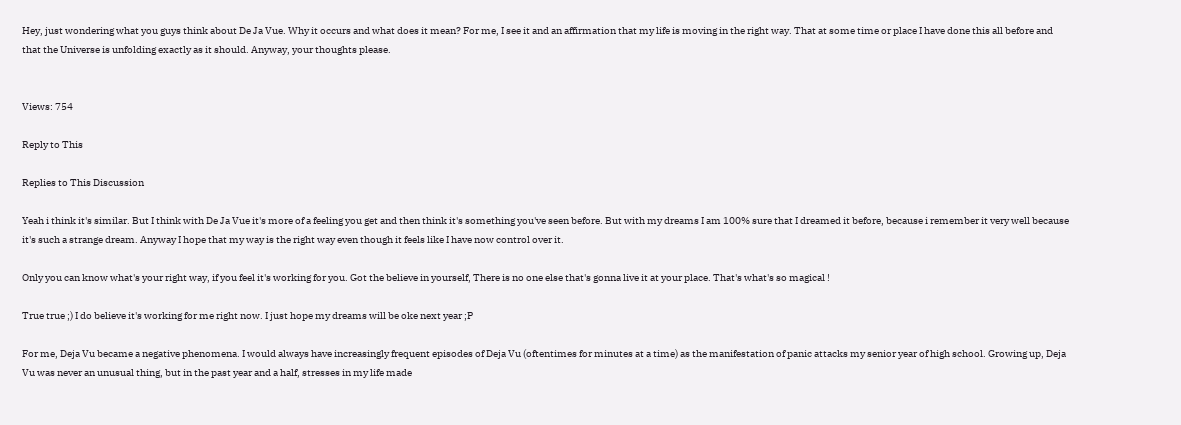Hey, just wondering what you guys think about De Ja Vue. Why it occurs and what does it mean? For me, I see it and an affirmation that my life is moving in the right way. That at some time or place I have done this all before and that the Universe is unfolding exactly as it should. Anyway, your thoughts please.


Views: 754

Reply to This

Replies to This Discussion

Yeah i think it's similar. But I think with De Ja Vue it's more of a feeling you get and then think it's something you've seen before. But with my dreams I am 100% sure that I dreamed it before, because i remember it very well because it's such a strange dream. Anyway I hope that my way is the right way even though it feels like I have now control over it.

Only you can know what's your right way, if you feel it's working for you. Got the believe in yourself, There is no one else that's gonna live it at your place. That's what's so magical !

True true ;) I do believe it's working for me right now. I just hope my dreams will be oke next year ;P

For me, Deja Vu became a negative phenomena. I would always have increasingly frequent episodes of Deja Vu (oftentimes for minutes at a time) as the manifestation of panic attacks my senior year of high school. Growing up, Deja Vu was never an unusual thing, but in the past year and a half, stresses in my life made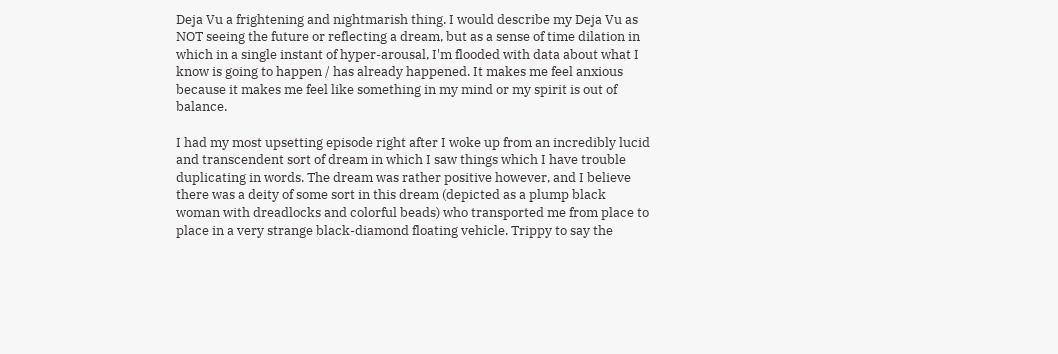Deja Vu a frightening and nightmarish thing. I would describe my Deja Vu as NOT seeing the future or reflecting a dream, but as a sense of time dilation in which in a single instant of hyper-arousal, I'm flooded with data about what I know is going to happen / has already happened. It makes me feel anxious because it makes me feel like something in my mind or my spirit is out of balance.

I had my most upsetting episode right after I woke up from an incredibly lucid and transcendent sort of dream in which I saw things which I have trouble duplicating in words. The dream was rather positive however, and I believe there was a deity of some sort in this dream (depicted as a plump black woman with dreadlocks and colorful beads) who transported me from place to place in a very strange black-diamond floating vehicle. Trippy to say the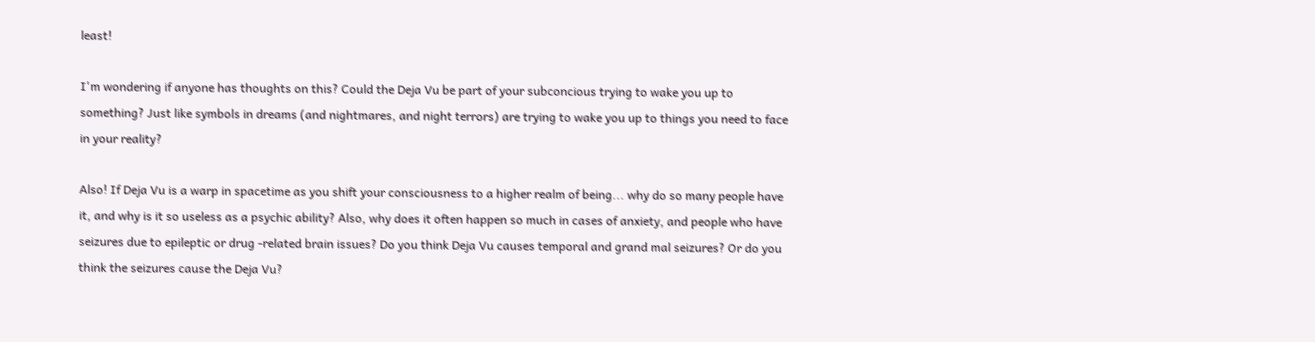least!

I'm wondering if anyone has thoughts on this? Could the Deja Vu be part of your subconcious trying to wake you up to something? Just like symbols in dreams (and nightmares, and night terrors) are trying to wake you up to things you need to face in your reality?

Also! If Deja Vu is a warp in spacetime as you shift your consciousness to a higher realm of being... why do so many people have it, and why is it so useless as a psychic ability? Also, why does it often happen so much in cases of anxiety, and people who have seizures due to epileptic or drug -related brain issues? Do you think Deja Vu causes temporal and grand mal seizures? Or do you think the seizures cause the Deja Vu?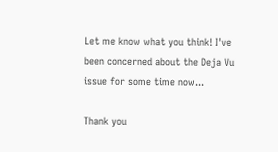Let me know what you think! I've been concerned about the Deja Vu issue for some time now...

Thank you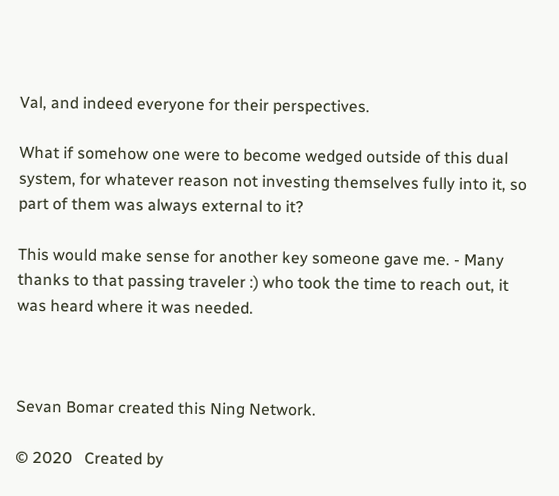Val, and indeed everyone for their perspectives.

What if somehow one were to become wedged outside of this dual system, for whatever reason not investing themselves fully into it, so part of them was always external to it?

This would make sense for another key someone gave me. - Many thanks to that passing traveler :) who took the time to reach out, it was heard where it was needed.



Sevan Bomar created this Ning Network.

© 2020   Created by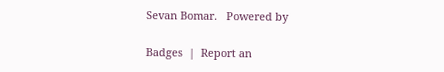Sevan Bomar.   Powered by

Badges  |  Report an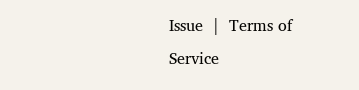Issue  |  Terms of Service